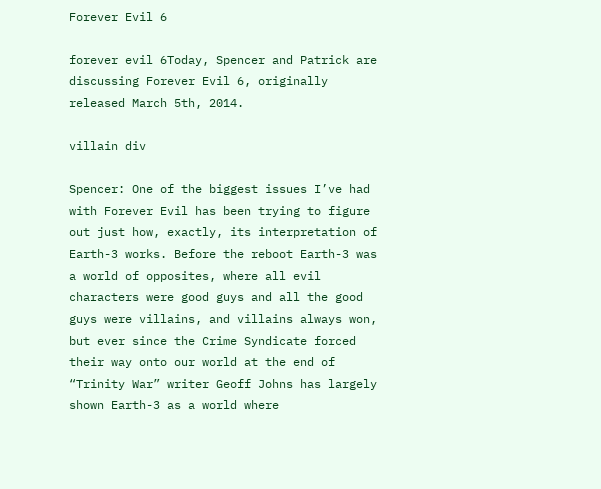Forever Evil 6

forever evil 6Today, Spencer and Patrick are discussing Forever Evil 6, originally released March 5th, 2014.

villain div

Spencer: One of the biggest issues I’ve had with Forever Evil has been trying to figure out just how, exactly, its interpretation of Earth-3 works. Before the reboot Earth-3 was a world of opposites, where all evil characters were good guys and all the good guys were villains, and villains always won, but ever since the Crime Syndicate forced their way onto our world at the end of “Trinity War” writer Geoff Johns has largely shown Earth-3 as a world where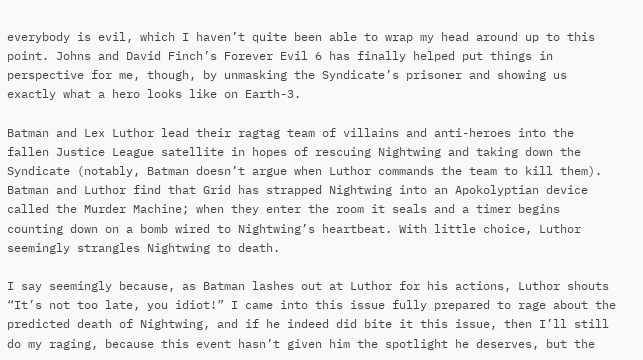everybody is evil, which I haven’t quite been able to wrap my head around up to this point. Johns and David Finch’s Forever Evil 6 has finally helped put things in perspective for me, though, by unmasking the Syndicate’s prisoner and showing us exactly what a hero looks like on Earth-3.

Batman and Lex Luthor lead their ragtag team of villains and anti-heroes into the fallen Justice League satellite in hopes of rescuing Nightwing and taking down the Syndicate (notably, Batman doesn’t argue when Luthor commands the team to kill them). Batman and Luthor find that Grid has strapped Nightwing into an Apokolyptian device called the Murder Machine; when they enter the room it seals and a timer begins counting down on a bomb wired to Nightwing’s heartbeat. With little choice, Luthor seemingly strangles Nightwing to death.

I say seemingly because, as Batman lashes out at Luthor for his actions, Luthor shouts “It’s not too late, you idiot!” I came into this issue fully prepared to rage about the predicted death of Nightwing, and if he indeed did bite it this issue, then I’ll still do my raging, because this event hasn’t given him the spotlight he deserves, but the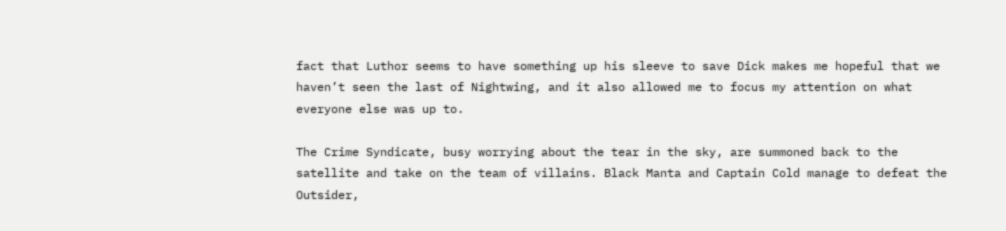fact that Luthor seems to have something up his sleeve to save Dick makes me hopeful that we haven’t seen the last of Nightwing, and it also allowed me to focus my attention on what everyone else was up to.

The Crime Syndicate, busy worrying about the tear in the sky, are summoned back to the satellite and take on the team of villains. Black Manta and Captain Cold manage to defeat the Outsider,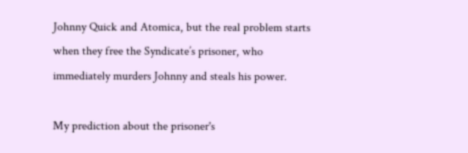Johnny Quick and Atomica, but the real problem starts when they free the Syndicate’s prisoner, who immediately murders Johnny and steals his power.

My prediction about the prisoner's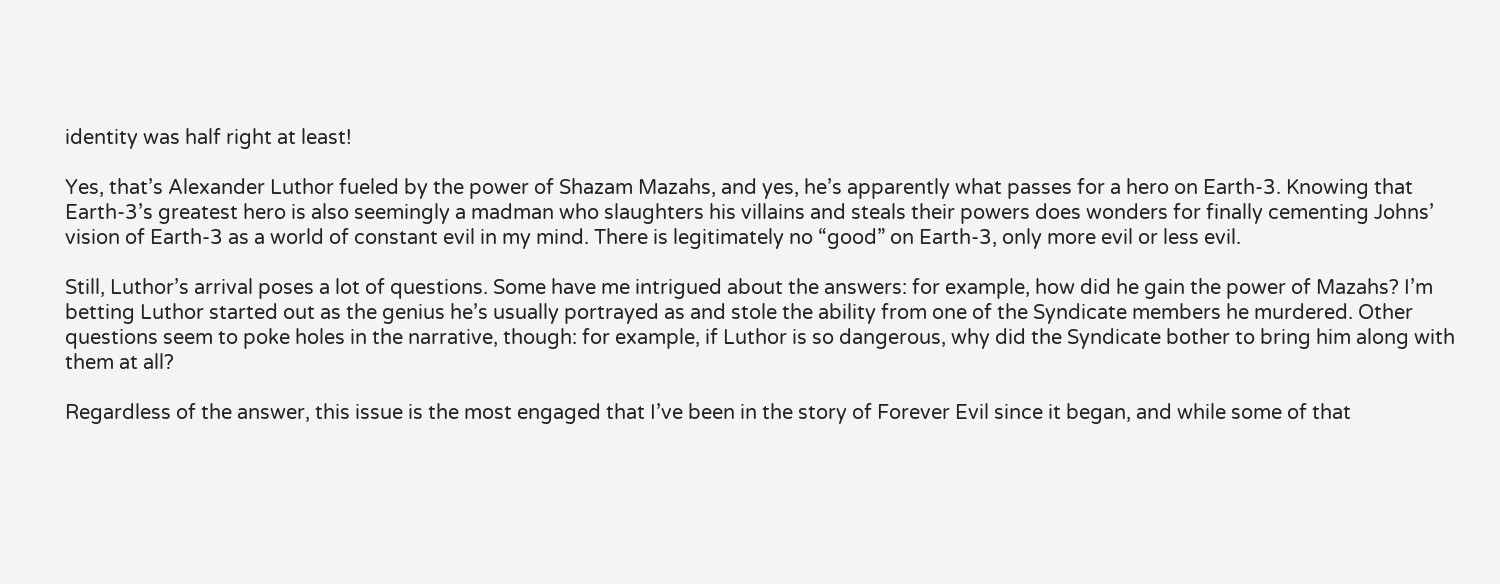identity was half right at least!

Yes, that’s Alexander Luthor fueled by the power of Shazam Mazahs, and yes, he’s apparently what passes for a hero on Earth-3. Knowing that Earth-3’s greatest hero is also seemingly a madman who slaughters his villains and steals their powers does wonders for finally cementing Johns’ vision of Earth-3 as a world of constant evil in my mind. There is legitimately no “good” on Earth-3, only more evil or less evil.

Still, Luthor’s arrival poses a lot of questions. Some have me intrigued about the answers: for example, how did he gain the power of Mazahs? I’m betting Luthor started out as the genius he’s usually portrayed as and stole the ability from one of the Syndicate members he murdered. Other questions seem to poke holes in the narrative, though: for example, if Luthor is so dangerous, why did the Syndicate bother to bring him along with them at all?

Regardless of the answer, this issue is the most engaged that I’ve been in the story of Forever Evil since it began, and while some of that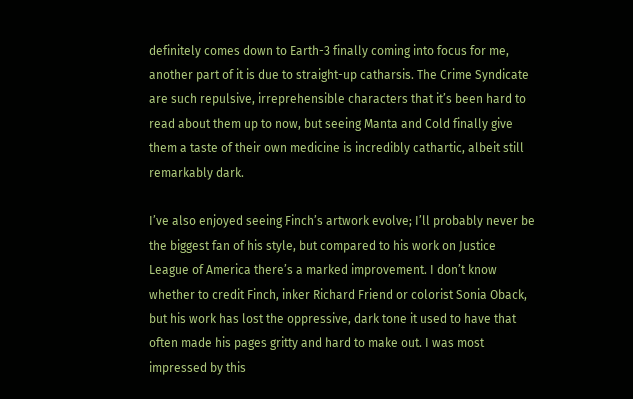definitely comes down to Earth-3 finally coming into focus for me, another part of it is due to straight-up catharsis. The Crime Syndicate are such repulsive, irreprehensible characters that it’s been hard to read about them up to now, but seeing Manta and Cold finally give them a taste of their own medicine is incredibly cathartic, albeit still remarkably dark.

I’ve also enjoyed seeing Finch’s artwork evolve; I’ll probably never be the biggest fan of his style, but compared to his work on Justice League of America there’s a marked improvement. I don’t know whether to credit Finch, inker Richard Friend or colorist Sonia Oback, but his work has lost the oppressive, dark tone it used to have that often made his pages gritty and hard to make out. I was most impressed by this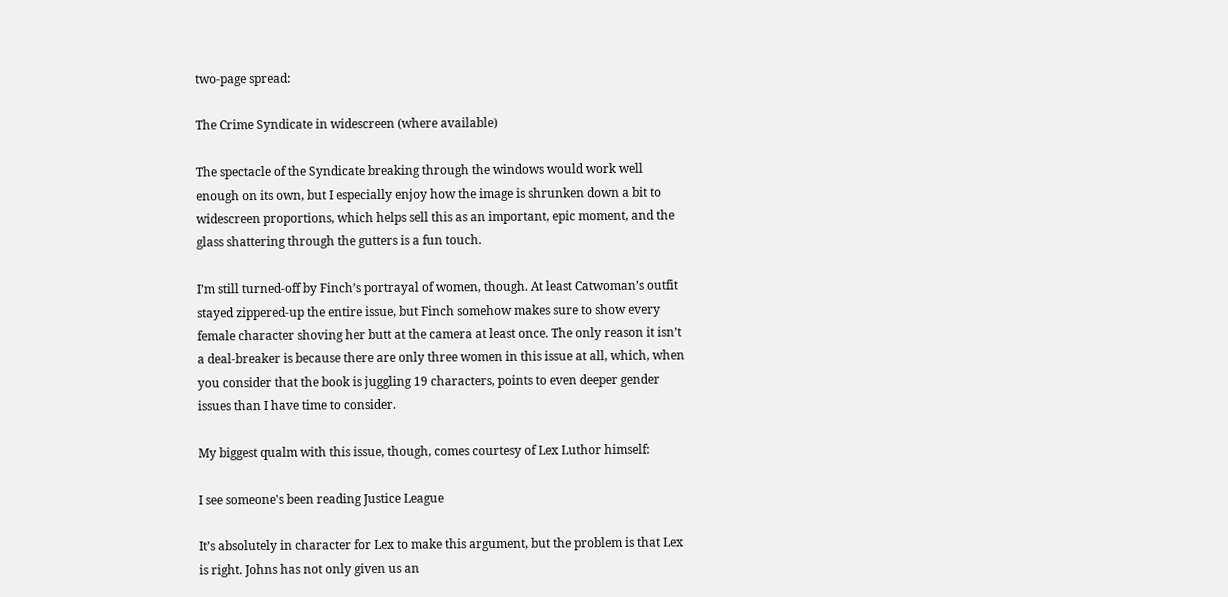two-page spread:

The Crime Syndicate in widescreen (where available)

The spectacle of the Syndicate breaking through the windows would work well enough on its own, but I especially enjoy how the image is shrunken down a bit to widescreen proportions, which helps sell this as an important, epic moment, and the glass shattering through the gutters is a fun touch.

I’m still turned-off by Finch’s portrayal of women, though. At least Catwoman’s outfit stayed zippered-up the entire issue, but Finch somehow makes sure to show every female character shoving her butt at the camera at least once. The only reason it isn’t a deal-breaker is because there are only three women in this issue at all, which, when you consider that the book is juggling 19 characters, points to even deeper gender issues than I have time to consider.

My biggest qualm with this issue, though, comes courtesy of Lex Luthor himself:

I see someone's been reading Justice League

It’s absolutely in character for Lex to make this argument, but the problem is that Lex is right. Johns has not only given us an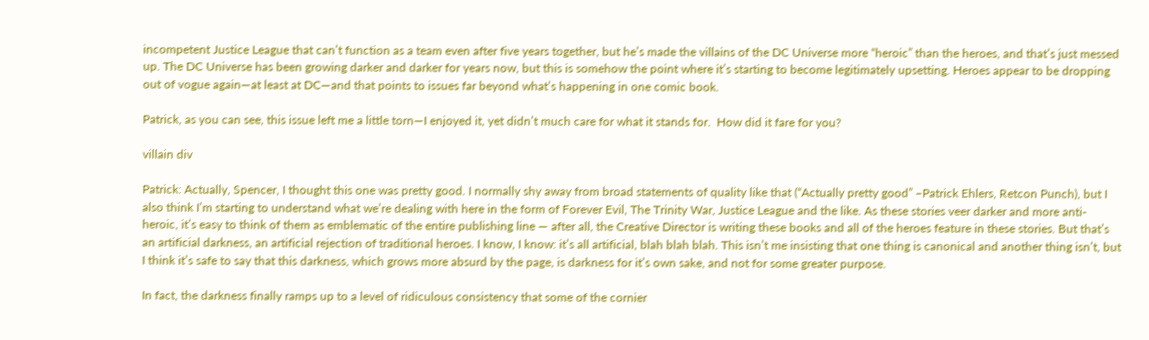incompetent Justice League that can’t function as a team even after five years together, but he’s made the villains of the DC Universe more “heroic” than the heroes, and that’s just messed up. The DC Universe has been growing darker and darker for years now, but this is somehow the point where it’s starting to become legitimately upsetting. Heroes appear to be dropping out of vogue again—at least at DC—and that points to issues far beyond what’s happening in one comic book.

Patrick, as you can see, this issue left me a little torn—I enjoyed it, yet didn’t much care for what it stands for.  How did it fare for you?

villain div

Patrick: Actually, Spencer, I thought this one was pretty good. I normally shy away from broad statements of quality like that (“Actually pretty good” –Patrick Ehlers, Retcon Punch), but I also think I’m starting to understand what we’re dealing with here in the form of Forever Evil, The Trinity War, Justice League and the like. As these stories veer darker and more anti-heroic, it’s easy to think of them as emblematic of the entire publishing line — after all, the Creative Director is writing these books and all of the heroes feature in these stories. But that’s an artificial darkness, an artificial rejection of traditional heroes. I know, I know: it’s all artificial, blah blah blah. This isn’t me insisting that one thing is canonical and another thing isn’t, but I think it’s safe to say that this darkness, which grows more absurd by the page, is darkness for it’s own sake, and not for some greater purpose.

In fact, the darkness finally ramps up to a level of ridiculous consistency that some of the cornier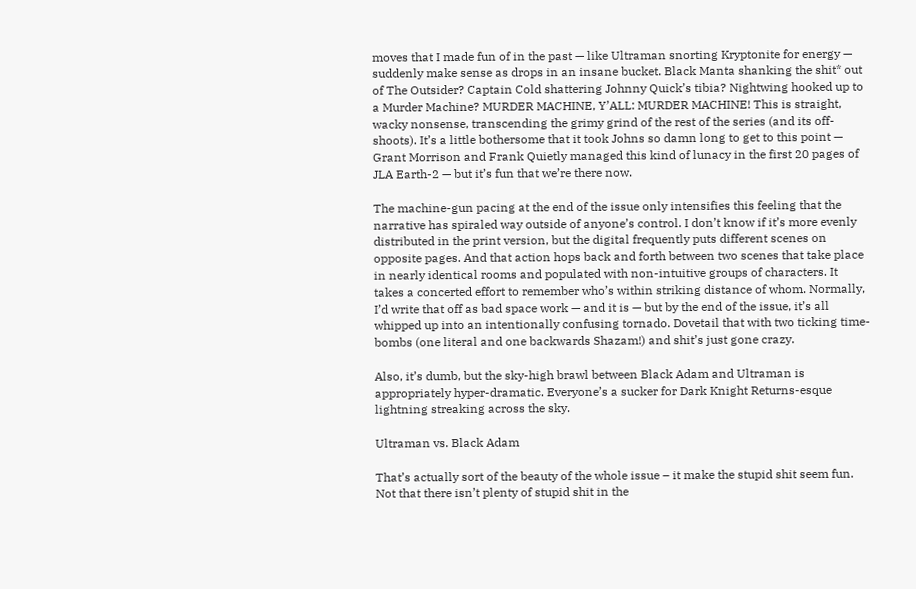moves that I made fun of in the past — like Ultraman snorting Kryptonite for energy — suddenly make sense as drops in an insane bucket. Black Manta shanking the shit* out of The Outsider? Captain Cold shattering Johnny Quick’s tibia? Nightwing hooked up to a Murder Machine? MURDER MACHINE, Y’ALL: MURDER MACHINE! This is straight, wacky nonsense, transcending the grimy grind of the rest of the series (and its off-shoots). It’s a little bothersome that it took Johns so damn long to get to this point — Grant Morrison and Frank Quietly managed this kind of lunacy in the first 20 pages of JLA Earth-2 — but it’s fun that we’re there now.

The machine-gun pacing at the end of the issue only intensifies this feeling that the narrative has spiraled way outside of anyone’s control. I don’t know if it’s more evenly distributed in the print version, but the digital frequently puts different scenes on opposite pages. And that action hops back and forth between two scenes that take place in nearly identical rooms and populated with non-intuitive groups of characters. It takes a concerted effort to remember who’s within striking distance of whom. Normally, I’d write that off as bad space work — and it is — but by the end of the issue, it’s all whipped up into an intentionally confusing tornado. Dovetail that with two ticking time-bombs (one literal and one backwards Shazam!) and shit’s just gone crazy.

Also, it’s dumb, but the sky-high brawl between Black Adam and Ultraman is appropriately hyper-dramatic. Everyone’s a sucker for Dark Knight Returns-esque lightning streaking across the sky.

Ultraman vs. Black Adam

That’s actually sort of the beauty of the whole issue – it make the stupid shit seem fun. Not that there isn’t plenty of stupid shit in the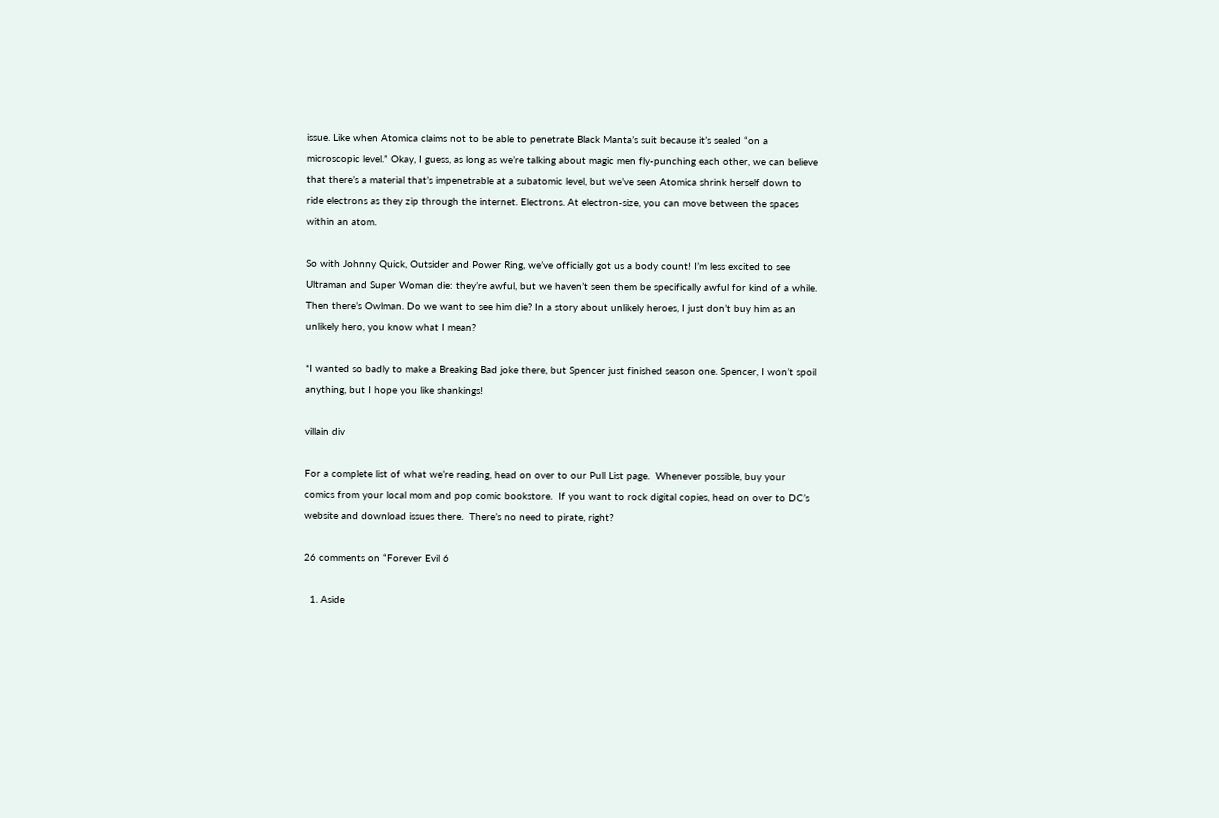issue. Like when Atomica claims not to be able to penetrate Black Manta’s suit because it’s sealed “on a microscopic level.” Okay, I guess, as long as we’re talking about magic men fly-punching each other, we can believe that there’s a material that’s impenetrable at a subatomic level, but we’ve seen Atomica shrink herself down to ride electrons as they zip through the internet. Electrons. At electron-size, you can move between the spaces within an atom.

So with Johnny Quick, Outsider and Power Ring, we’ve officially got us a body count! I’m less excited to see Ultraman and Super Woman die: they’re awful, but we haven’t seen them be specifically awful for kind of a while. Then there’s Owlman. Do we want to see him die? In a story about unlikely heroes, I just don’t buy him as an unlikely hero, you know what I mean?

*I wanted so badly to make a Breaking Bad joke there, but Spencer just finished season one. Spencer, I won’t spoil anything, but I hope you like shankings!

villain div

For a complete list of what we’re reading, head on over to our Pull List page.  Whenever possible, buy your comics from your local mom and pop comic bookstore.  If you want to rock digital copies, head on over to DC’s website and download issues there.  There’s no need to pirate, right?

26 comments on “Forever Evil 6

  1. Aside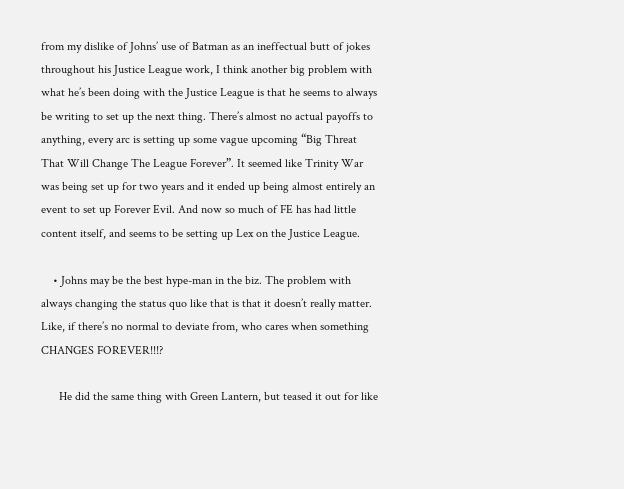from my dislike of Johns’ use of Batman as an ineffectual butt of jokes throughout his Justice League work, I think another big problem with what he’s been doing with the Justice League is that he seems to always be writing to set up the next thing. There’s almost no actual payoffs to anything, every arc is setting up some vague upcoming “Big Threat That Will Change The League Forever”. It seemed like Trinity War was being set up for two years and it ended up being almost entirely an event to set up Forever Evil. And now so much of FE has had little content itself, and seems to be setting up Lex on the Justice League.

    • Johns may be the best hype-man in the biz. The problem with always changing the status quo like that is that it doesn’t really matter. Like, if there’s no normal to deviate from, who cares when something CHANGES FOREVER!!!?

      He did the same thing with Green Lantern, but teased it out for like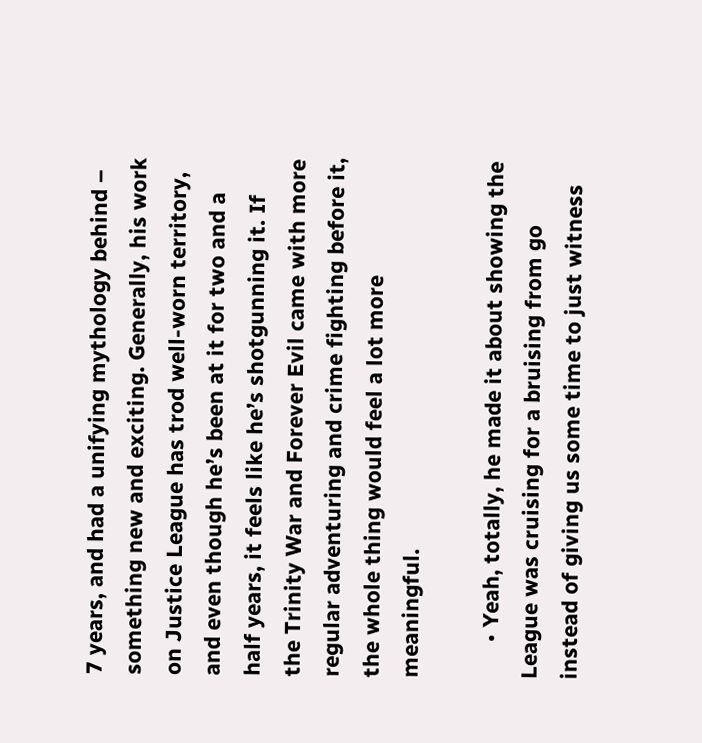7 years, and had a unifying mythology behind – something new and exciting. Generally, his work on Justice League has trod well-worn territory, and even though he’s been at it for two and a half years, it feels like he’s shotgunning it. If the Trinity War and Forever Evil came with more regular adventuring and crime fighting before it, the whole thing would feel a lot more meaningful.

      • Yeah, totally, he made it about showing the League was cruising for a bruising from go instead of giving us some time to just witness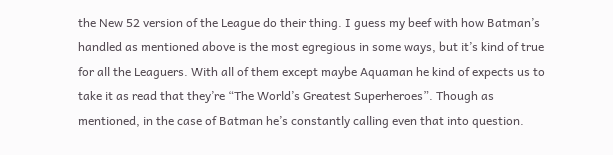the New 52 version of the League do their thing. I guess my beef with how Batman’s handled as mentioned above is the most egregious in some ways, but it’s kind of true for all the Leaguers. With all of them except maybe Aquaman he kind of expects us to take it as read that they’re “The World’s Greatest Superheroes”. Though as mentioned, in the case of Batman he’s constantly calling even that into question.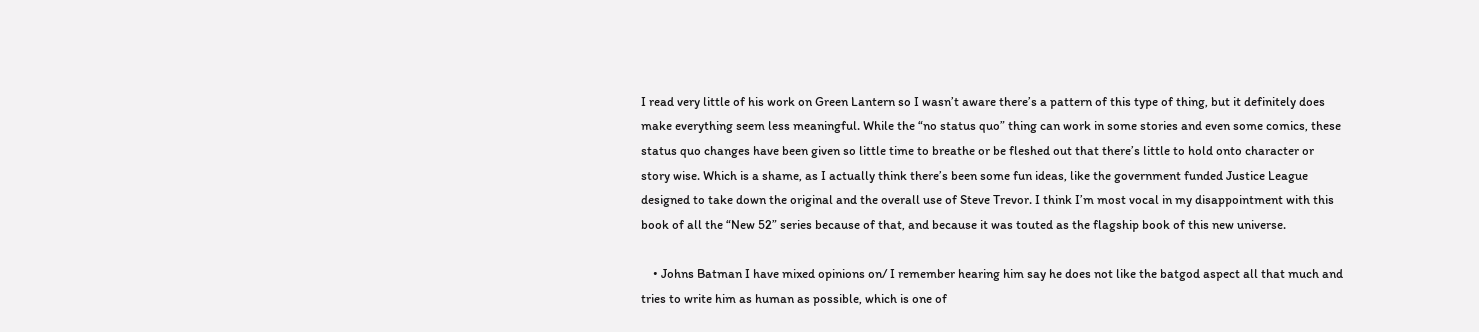I read very little of his work on Green Lantern so I wasn’t aware there’s a pattern of this type of thing, but it definitely does make everything seem less meaningful. While the “no status quo” thing can work in some stories and even some comics, these status quo changes have been given so little time to breathe or be fleshed out that there’s little to hold onto character or story wise. Which is a shame, as I actually think there’s been some fun ideas, like the government funded Justice League designed to take down the original and the overall use of Steve Trevor. I think I’m most vocal in my disappointment with this book of all the “New 52” series because of that, and because it was touted as the flagship book of this new universe.

    • Johns Batman I have mixed opinions on/ I remember hearing him say he does not like the batgod aspect all that much and tries to write him as human as possible, which is one of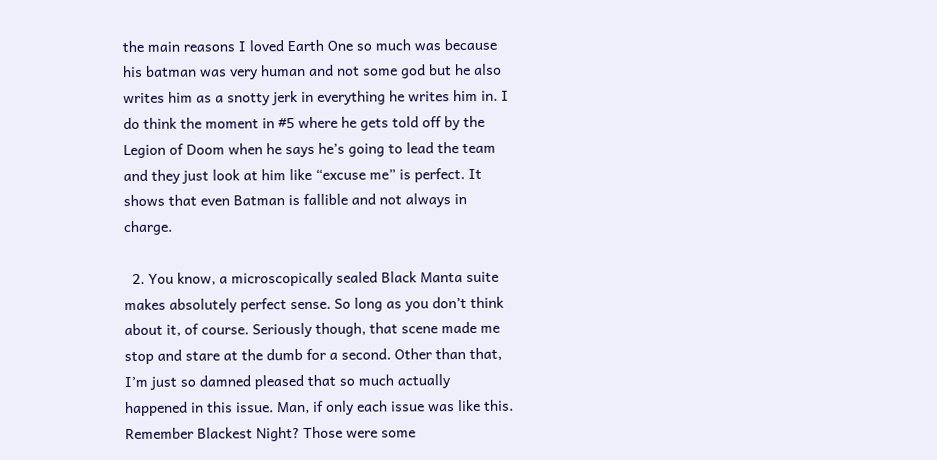the main reasons I loved Earth One so much was because his batman was very human and not some god but he also writes him as a snotty jerk in everything he writes him in. I do think the moment in #5 where he gets told off by the Legion of Doom when he says he’s going to lead the team and they just look at him like “excuse me” is perfect. It shows that even Batman is fallible and not always in charge.

  2. You know, a microscopically sealed Black Manta suite makes absolutely perfect sense. So long as you don’t think about it, of course. Seriously though, that scene made me stop and stare at the dumb for a second. Other than that, I’m just so damned pleased that so much actually happened in this issue. Man, if only each issue was like this. Remember Blackest Night? Those were some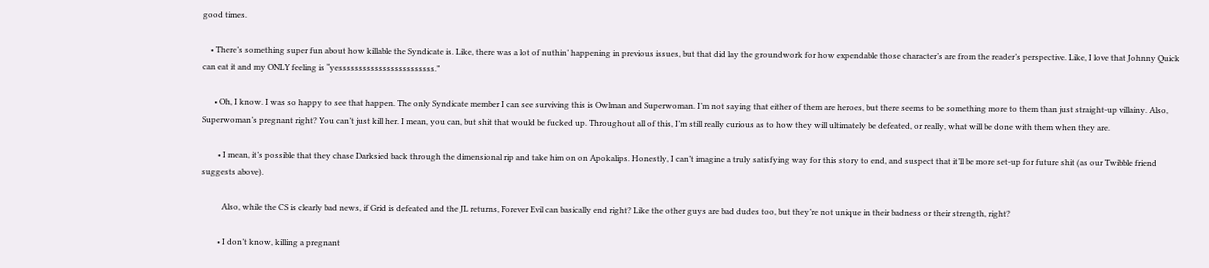good times.

    • There’s something super fun about how killable the Syndicate is. Like, there was a lot of nuthin’ happening in previous issues, but that did lay the groundwork for how expendable those character’s are from the reader’s perspective. Like, I love that Johnny Quick can eat it and my ONLY feeling is “yessssssssssssssssssssssss.”

      • Oh, I know. I was so happy to see that happen. The only Syndicate member I can see surviving this is Owlman and Superwoman. I’m not saying that either of them are heroes, but there seems to be something more to them than just straight-up villainy. Also, Superwoman’s pregnant right? You can’t just kill her. I mean, you can, but shit that would be fucked up. Throughout all of this, I’m still really curious as to how they will ultimately be defeated, or really, what will be done with them when they are.

        • I mean, it’s possible that they chase Darksied back through the dimensional rip and take him on on Apokalips. Honestly, I can’t imagine a truly satisfying way for this story to end, and suspect that it’ll be more set-up for future shit (as our Twibble friend suggests above).

          Also, while the CS is clearly bad news, if Grid is defeated and the JL returns, Forever Evil can basically end right? Like the other guys are bad dudes too, but they’re not unique in their badness or their strength, right?

        • I don’t know, killing a pregnant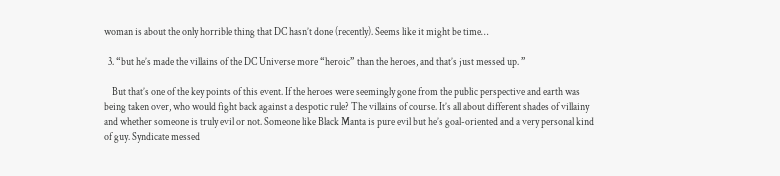woman is about the only horrible thing that DC hasn’t done (recently). Seems like it might be time…

  3. “but he’s made the villains of the DC Universe more “heroic” than the heroes, and that’s just messed up. ”

    But that’s one of the key points of this event. If the heroes were seemingly gone from the public perspective and earth was being taken over, who would fight back against a despotic rule? The villains of course. It’s all about different shades of villainy and whether someone is truly evil or not. Someone like Black Manta is pure evil but he’s goal-oriented and a very personal kind of guy. Syndicate messed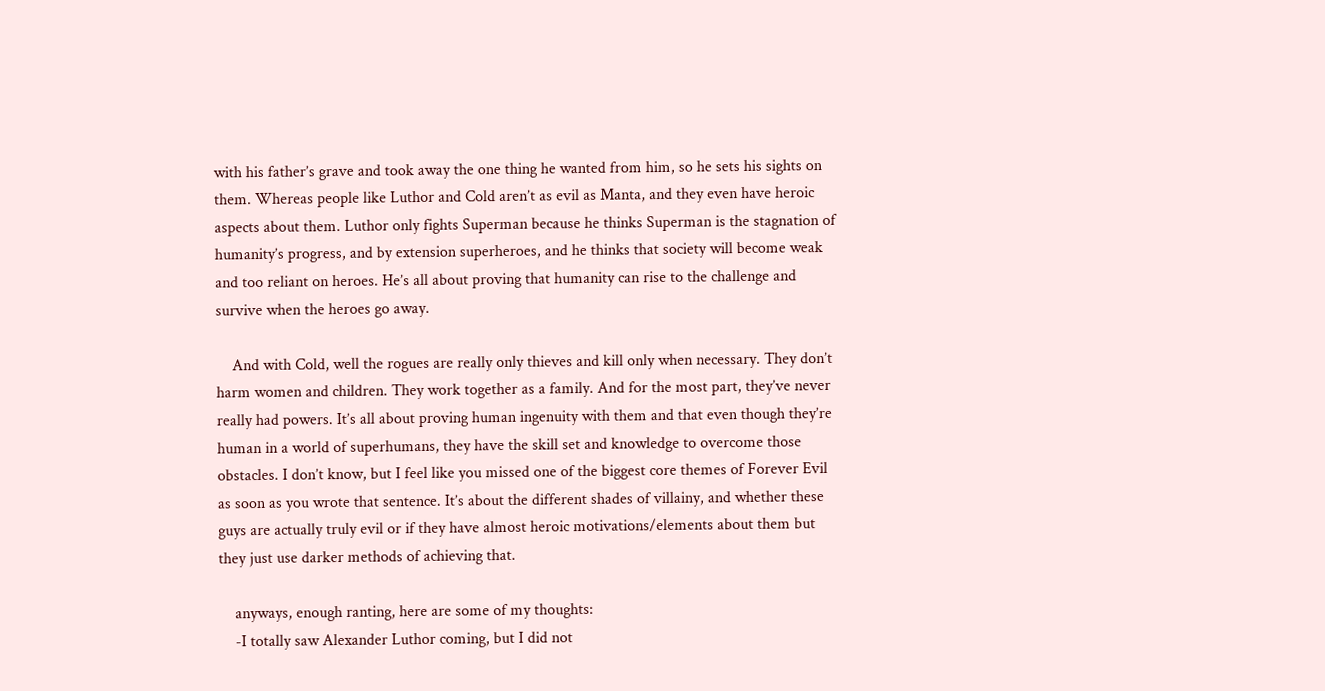with his father’s grave and took away the one thing he wanted from him, so he sets his sights on them. Whereas people like Luthor and Cold aren’t as evil as Manta, and they even have heroic aspects about them. Luthor only fights Superman because he thinks Superman is the stagnation of humanity’s progress, and by extension superheroes, and he thinks that society will become weak and too reliant on heroes. He’s all about proving that humanity can rise to the challenge and survive when the heroes go away.

    And with Cold, well the rogues are really only thieves and kill only when necessary. They don’t harm women and children. They work together as a family. And for the most part, they’ve never really had powers. It’s all about proving human ingenuity with them and that even though they’re human in a world of superhumans, they have the skill set and knowledge to overcome those obstacles. I don’t know, but I feel like you missed one of the biggest core themes of Forever Evil as soon as you wrote that sentence. It’s about the different shades of villainy, and whether these guys are actually truly evil or if they have almost heroic motivations/elements about them but they just use darker methods of achieving that.

    anyways, enough ranting, here are some of my thoughts:
    -I totally saw Alexander Luthor coming, but I did not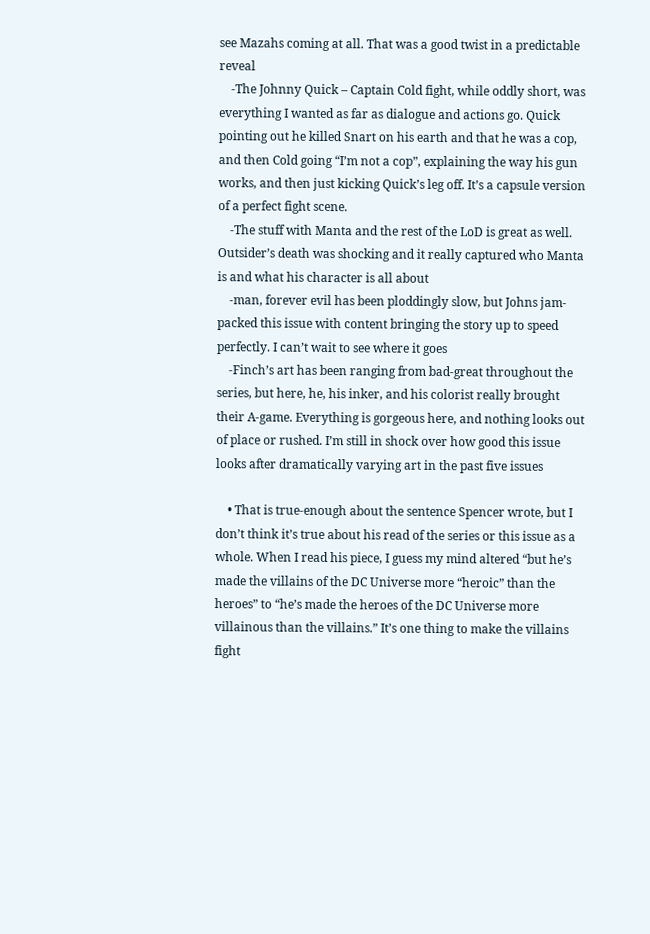see Mazahs coming at all. That was a good twist in a predictable reveal
    -The Johnny Quick – Captain Cold fight, while oddly short, was everything I wanted as far as dialogue and actions go. Quick pointing out he killed Snart on his earth and that he was a cop, and then Cold going “I’m not a cop”, explaining the way his gun works, and then just kicking Quick’s leg off. It’s a capsule version of a perfect fight scene.
    -The stuff with Manta and the rest of the LoD is great as well. Outsider’s death was shocking and it really captured who Manta is and what his character is all about
    -man, forever evil has been ploddingly slow, but Johns jam-packed this issue with content bringing the story up to speed perfectly. I can’t wait to see where it goes
    -Finch’s art has been ranging from bad-great throughout the series, but here, he, his inker, and his colorist really brought their A-game. Everything is gorgeous here, and nothing looks out of place or rushed. I’m still in shock over how good this issue looks after dramatically varying art in the past five issues

    • That is true-enough about the sentence Spencer wrote, but I don’t think it’s true about his read of the series or this issue as a whole. When I read his piece, I guess my mind altered “but he’s made the villains of the DC Universe more “heroic” than the heroes” to “he’s made the heroes of the DC Universe more villainous than the villains.” It’s one thing to make the villains fight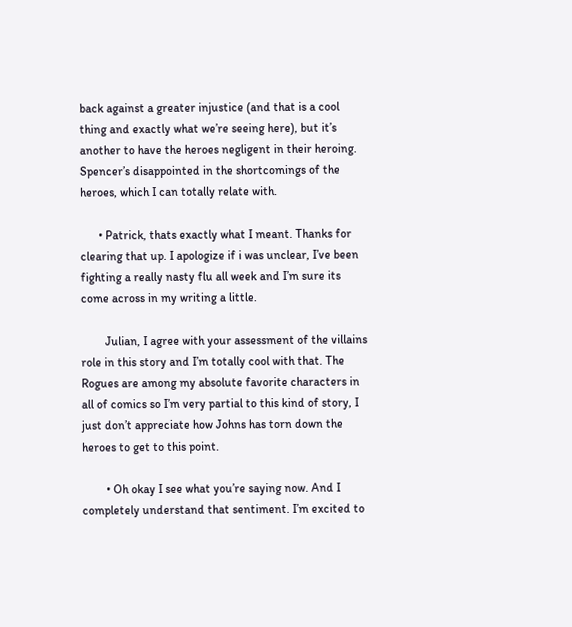back against a greater injustice (and that is a cool thing and exactly what we’re seeing here), but it’s another to have the heroes negligent in their heroing. Spencer’s disappointed in the shortcomings of the heroes, which I can totally relate with.

      • Patrick, thats exactly what I meant. Thanks for clearing that up. I apologize if i was unclear, I’ve been fighting a really nasty flu all week and I’m sure its come across in my writing a little.

        Julian, I agree with your assessment of the villains role in this story and I’m totally cool with that. The Rogues are among my absolute favorite characters in all of comics so I’m very partial to this kind of story, I just don’t appreciate how Johns has torn down the heroes to get to this point.

        • Oh okay I see what you’re saying now. And I completely understand that sentiment. I’m excited to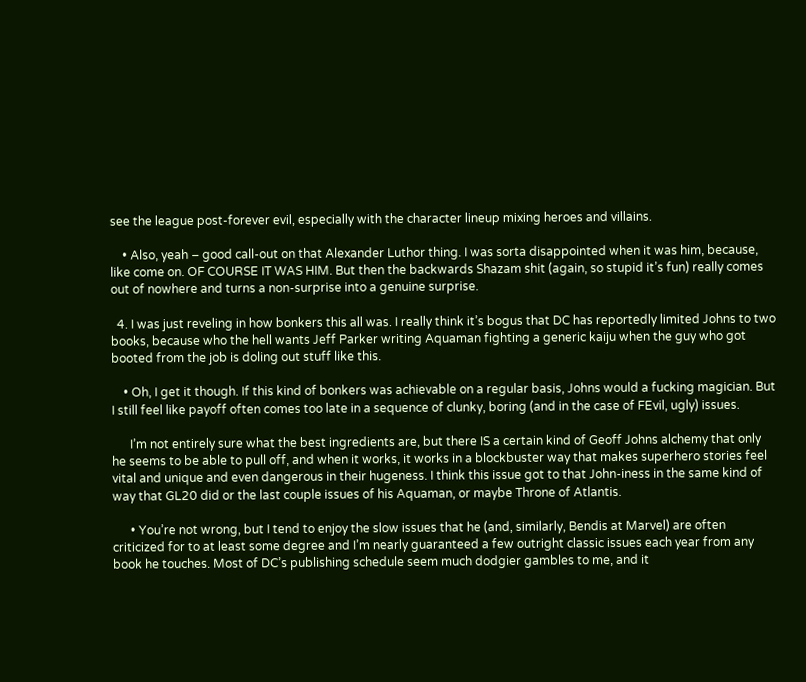see the league post-forever evil, especially with the character lineup mixing heroes and villains.

    • Also, yeah – good call-out on that Alexander Luthor thing. I was sorta disappointed when it was him, because, like come on. OF COURSE IT WAS HIM. But then the backwards Shazam shit (again, so stupid it’s fun) really comes out of nowhere and turns a non-surprise into a genuine surprise.

  4. I was just reveling in how bonkers this all was. I really think it’s bogus that DC has reportedly limited Johns to two books, because who the hell wants Jeff Parker writing Aquaman fighting a generic kaiju when the guy who got booted from the job is doling out stuff like this.

    • Oh, I get it though. If this kind of bonkers was achievable on a regular basis, Johns would a fucking magician. But I still feel like payoff often comes too late in a sequence of clunky, boring (and in the case of FEvil, ugly) issues.

      I’m not entirely sure what the best ingredients are, but there IS a certain kind of Geoff Johns alchemy that only he seems to be able to pull off, and when it works, it works in a blockbuster way that makes superhero stories feel vital and unique and even dangerous in their hugeness. I think this issue got to that John-iness in the same kind of way that GL20 did or the last couple issues of his Aquaman, or maybe Throne of Atlantis.

      • You’re not wrong, but I tend to enjoy the slow issues that he (and, similarly, Bendis at Marvel) are often criticized for to at least some degree and I’m nearly guaranteed a few outright classic issues each year from any book he touches. Most of DC’s publishing schedule seem much dodgier gambles to me, and it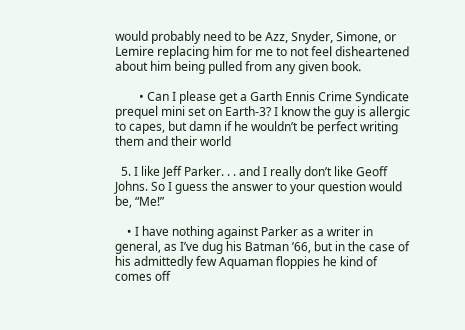would probably need to be Azz, Snyder, Simone, or Lemire replacing him for me to not feel disheartened about him being pulled from any given book.

        • Can I please get a Garth Ennis Crime Syndicate prequel mini set on Earth-3? I know the guy is allergic to capes, but damn if he wouldn’t be perfect writing them and their world

  5. I like Jeff Parker. . . and I really don’t like Geoff Johns. So I guess the answer to your question would be, “Me!”

    • I have nothing against Parker as a writer in general, as I’ve dug his Batman ’66, but in the case of his admittedly few Aquaman floppies he kind of comes off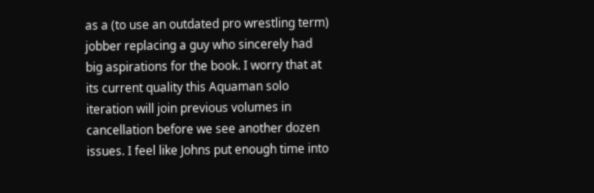as a (to use an outdated pro wrestling term) jobber replacing a guy who sincerely had big aspirations for the book. I worry that at its current quality this Aquaman solo iteration will join previous volumes in cancellation before we see another dozen issues. I feel like Johns put enough time into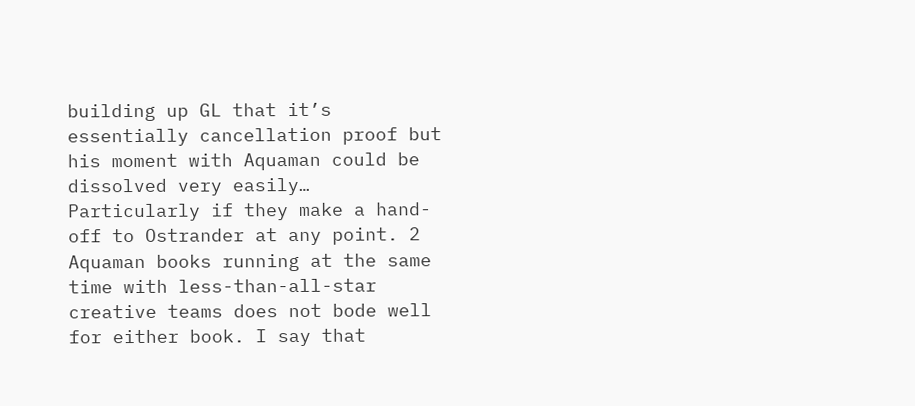building up GL that it’s essentially cancellation proof but his moment with Aquaman could be dissolved very easily… Particularly if they make a hand-off to Ostrander at any point. 2 Aquaman books running at the same time with less-than-all-star creative teams does not bode well for either book. I say that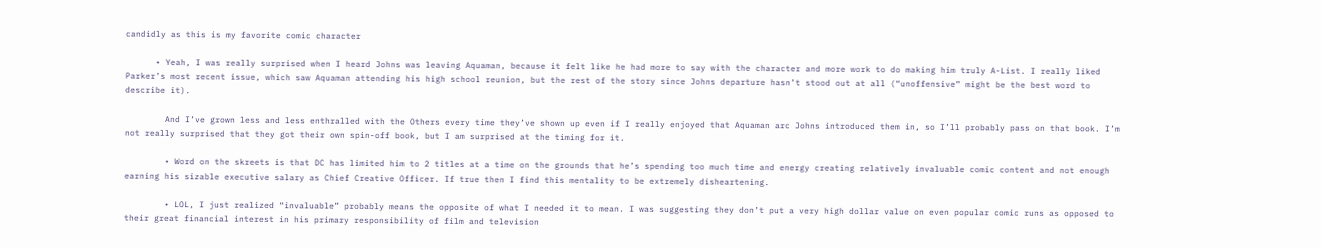candidly as this is my favorite comic character

      • Yeah, I was really surprised when I heard Johns was leaving Aquaman, because it felt like he had more to say with the character and more work to do making him truly A-List. I really liked Parker’s most recent issue, which saw Aquaman attending his high school reunion, but the rest of the story since Johns departure hasn’t stood out at all (“unoffensive” might be the best word to describe it).

        And I’ve grown less and less enthralled with the Others every time they’ve shown up even if I really enjoyed that Aquaman arc Johns introduced them in, so I’ll probably pass on that book. I’m not really surprised that they got their own spin-off book, but I am surprised at the timing for it.

        • Word on the skreets is that DC has limited him to 2 titles at a time on the grounds that he’s spending too much time and energy creating relatively invaluable comic content and not enough earning his sizable executive salary as Chief Creative Officer. If true then I find this mentality to be extremely disheartening.

        • LOL, I just realized “invaluable” probably means the opposite of what I needed it to mean. I was suggesting they don’t put a very high dollar value on even popular comic runs as opposed to their great financial interest in his primary responsibility of film and television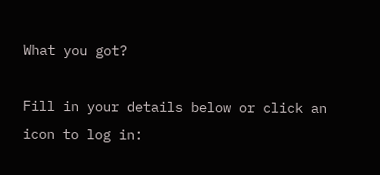What you got?

Fill in your details below or click an icon to log in: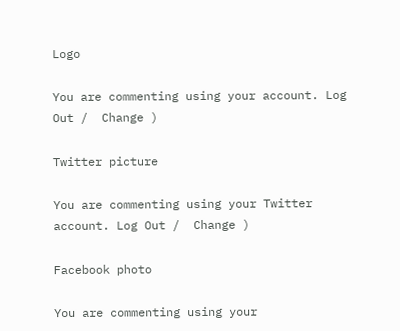Logo

You are commenting using your account. Log Out /  Change )

Twitter picture

You are commenting using your Twitter account. Log Out /  Change )

Facebook photo

You are commenting using your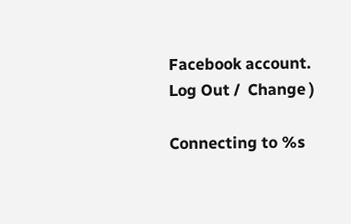Facebook account. Log Out /  Change )

Connecting to %s